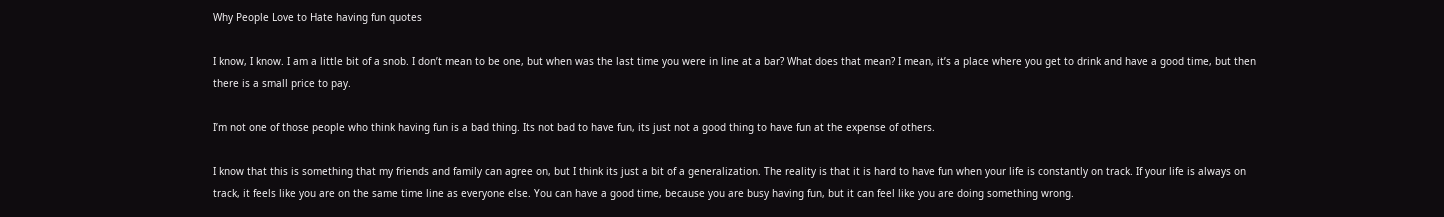Why People Love to Hate having fun quotes

I know, I know. I am a little bit of a snob. I don’t mean to be one, but when was the last time you were in line at a bar? What does that mean? I mean, it’s a place where you get to drink and have a good time, but then there is a small price to pay.

I’m not one of those people who think having fun is a bad thing. Its not bad to have fun, its just not a good thing to have fun at the expense of others.

I know that this is something that my friends and family can agree on, but I think its just a bit of a generalization. The reality is that it is hard to have fun when your life is constantly on track. If your life is always on track, it feels like you are on the same time line as everyone else. You can have a good time, because you are busy having fun, but it can feel like you are doing something wrong.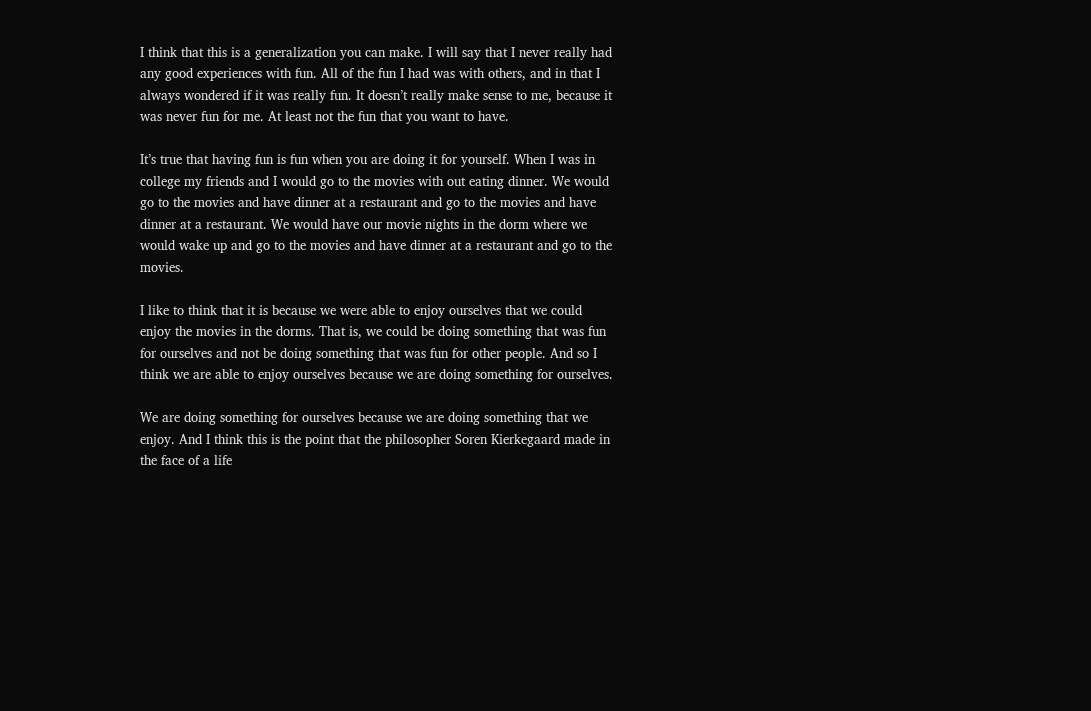I think that this is a generalization you can make. I will say that I never really had any good experiences with fun. All of the fun I had was with others, and in that I always wondered if it was really fun. It doesn’t really make sense to me, because it was never fun for me. At least not the fun that you want to have.

It’s true that having fun is fun when you are doing it for yourself. When I was in college my friends and I would go to the movies with out eating dinner. We would go to the movies and have dinner at a restaurant and go to the movies and have dinner at a restaurant. We would have our movie nights in the dorm where we would wake up and go to the movies and have dinner at a restaurant and go to the movies.

I like to think that it is because we were able to enjoy ourselves that we could enjoy the movies in the dorms. That is, we could be doing something that was fun for ourselves and not be doing something that was fun for other people. And so I think we are able to enjoy ourselves because we are doing something for ourselves.

We are doing something for ourselves because we are doing something that we enjoy. And I think this is the point that the philosopher Soren Kierkegaard made in the face of a life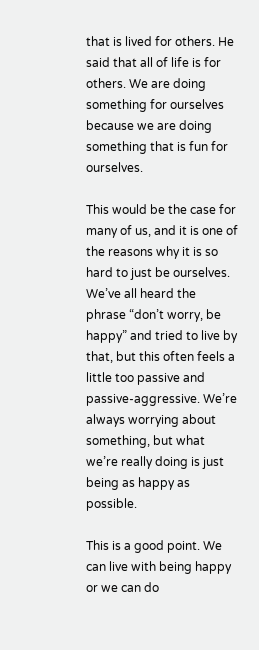that is lived for others. He said that all of life is for others. We are doing something for ourselves because we are doing something that is fun for ourselves.

This would be the case for many of us, and it is one of the reasons why it is so hard to just be ourselves. We’ve all heard the phrase “don’t worry, be happy” and tried to live by that, but this often feels a little too passive and passive-aggressive. We’re always worrying about something, but what we’re really doing is just being as happy as possible.

This is a good point. We can live with being happy or we can do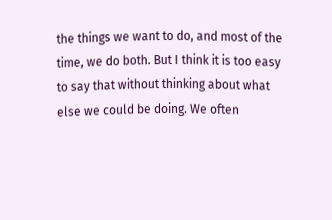the things we want to do, and most of the time, we do both. But I think it is too easy to say that without thinking about what else we could be doing. We often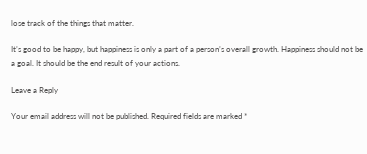lose track of the things that matter.

It’s good to be happy, but happiness is only a part of a person’s overall growth. Happiness should not be a goal. It should be the end result of your actions.

Leave a Reply

Your email address will not be published. Required fields are marked *